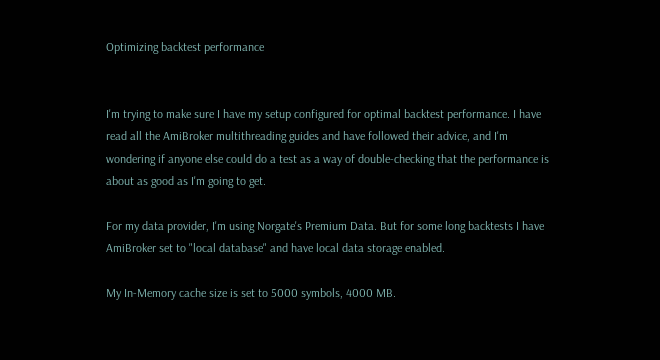Optimizing backtest performance


I'm trying to make sure I have my setup configured for optimal backtest performance. I have read all the AmiBroker multithreading guides and have followed their advice, and I'm wondering if anyone else could do a test as a way of double-checking that the performance is about as good as I'm going to get.

For my data provider, I'm using Norgate's Premium Data. But for some long backtests I have AmiBroker set to "local database" and have local data storage enabled.

My In-Memory cache size is set to 5000 symbols, 4000 MB.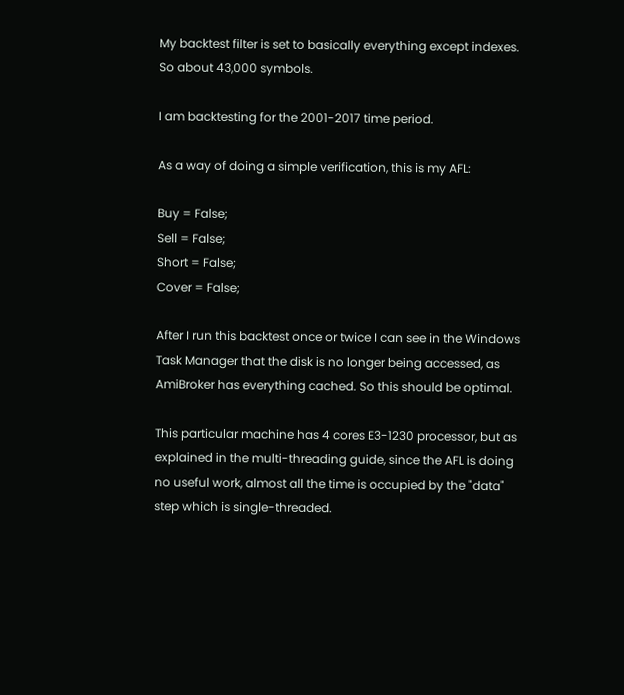My backtest filter is set to basically everything except indexes. So about 43,000 symbols.

I am backtesting for the 2001-2017 time period.

As a way of doing a simple verification, this is my AFL:

Buy = False;
Sell = False;
Short = False;
Cover = False;

After I run this backtest once or twice I can see in the Windows Task Manager that the disk is no longer being accessed, as AmiBroker has everything cached. So this should be optimal.

This particular machine has 4 cores E3-1230 processor, but as explained in the multi-threading guide, since the AFL is doing no useful work, almost all the time is occupied by the "data" step which is single-threaded.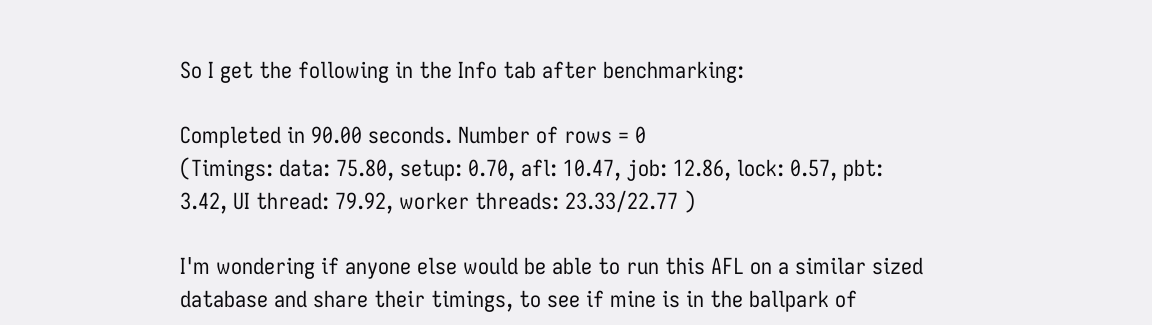So I get the following in the Info tab after benchmarking:

Completed in 90.00 seconds. Number of rows = 0
(Timings: data: 75.80, setup: 0.70, afl: 10.47, job: 12.86, lock: 0.57, pbt: 3.42, UI thread: 79.92, worker threads: 23.33/22.77 )

I'm wondering if anyone else would be able to run this AFL on a similar sized database and share their timings, to see if mine is in the ballpark of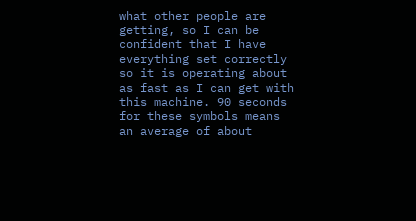what other people are getting, so I can be confident that I have everything set correctly so it is operating about as fast as I can get with this machine. 90 seconds for these symbols means an average of about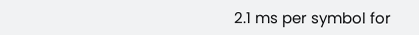2.1 ms per symbol for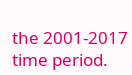the 2001-2017 time period.